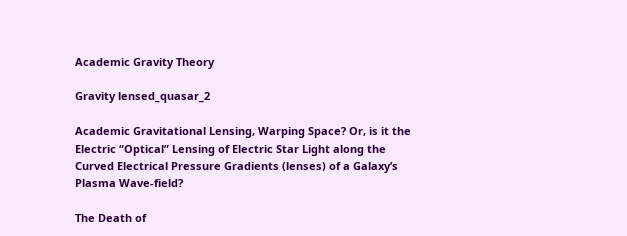Academic Gravity Theory

Gravity lensed_quasar_2

Academic Gravitational Lensing, Warping Space? Or, is it the Electric “Optical” Lensing of Electric Star Light along the Curved Electrical Pressure Gradients (lenses) of a Galaxy’s Plasma Wave-field?

The Death of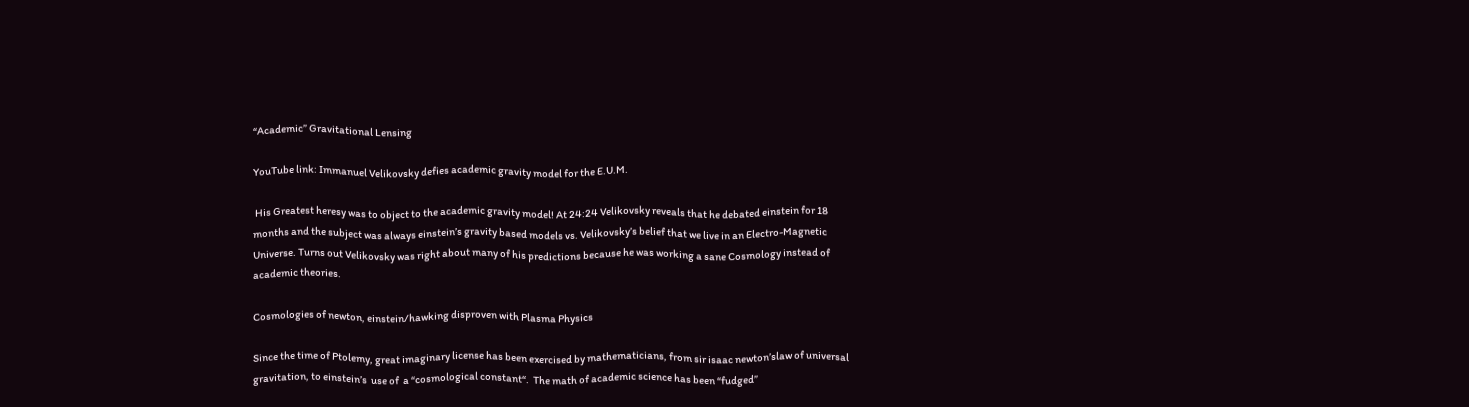“Academic” Gravitational Lensing

YouTube link: Immanuel Velikovsky defies academic gravity model for the E.U.M.

 His Greatest heresy was to object to the academic gravity model! At 24:24 Velikovsky reveals that he debated einstein for 18 months and the subject was always einstein’s gravity based models vs. Velikovsky’s belief that we live in an Electro-Magnetic Universe. Turns out Velikovsky was right about many of his predictions because he was working a sane Cosmology instead of academic theories.

Cosmologies of newton, einstein/hawking disproven with Plasma Physics

Since the time of Ptolemy, great imaginary license has been exercised by mathematicians, from sir isaac newton’slaw of universal gravitation, to einstein’s  use of  a “cosmological constant“.  The math of academic science has been “fudged”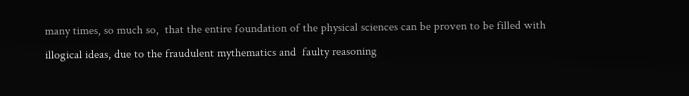many times, so much so,  that the entire foundation of the physical sciences can be proven to be filled with illogical ideas, due to the fraudulent mythematics and  faulty reasoning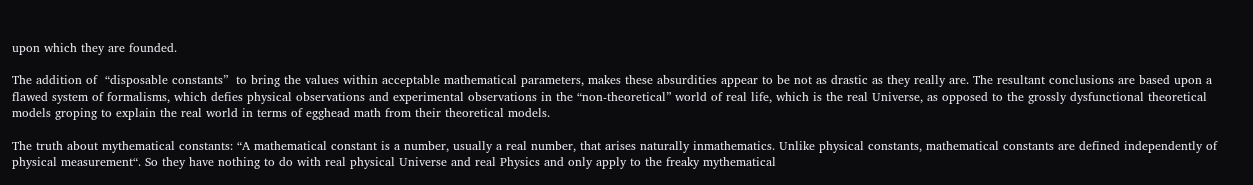upon which they are founded.

The addition of  “disposable constants”  to bring the values within acceptable mathematical parameters, makes these absurdities appear to be not as drastic as they really are. The resultant conclusions are based upon a flawed system of formalisms, which defies physical observations and experimental observations in the “non-theoretical” world of real life, which is the real Universe, as opposed to the grossly dysfunctional theoretical models groping to explain the real world in terms of egghead math from their theoretical models.

The truth about mythematical constants: “A mathematical constant is a number, usually a real number, that arises naturally inmathematics. Unlike physical constants, mathematical constants are defined independently of physical measurement“. So they have nothing to do with real physical Universe and real Physics and only apply to the freaky mythematical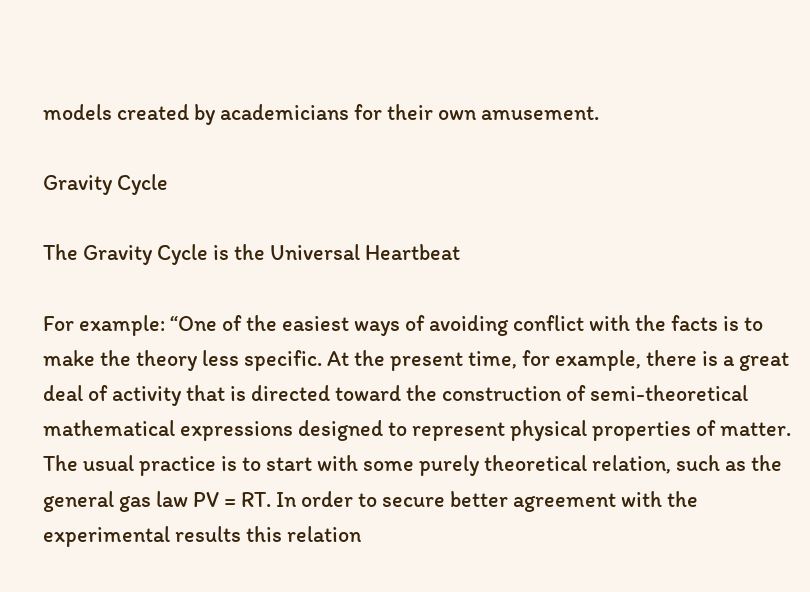models created by academicians for their own amusement.

Gravity Cycle

The Gravity Cycle is the Universal Heartbeat

For example: “One of the easiest ways of avoiding conflict with the facts is to make the theory less specific. At the present time, for example, there is a great deal of activity that is directed toward the construction of semi-theoretical mathematical expressions designed to represent physical properties of matter. The usual practice is to start with some purely theoretical relation, such as the general gas law PV = RT. In order to secure better agreement with the experimental results this relation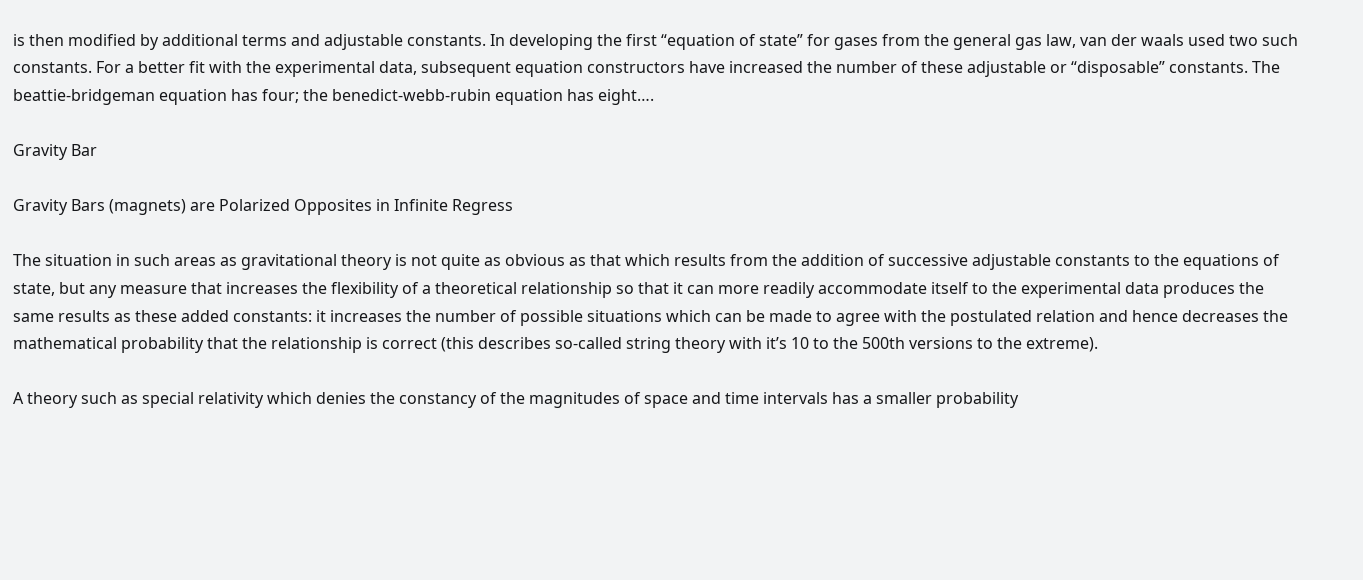is then modified by additional terms and adjustable constants. In developing the first “equation of state” for gases from the general gas law, van der waals used two such constants. For a better fit with the experimental data, subsequent equation constructors have increased the number of these adjustable or “disposable” constants. The beattie-bridgeman equation has four; the benedict-webb-rubin equation has eight….

Gravity Bar

Gravity Bars (magnets) are Polarized Opposites in Infinite Regress

The situation in such areas as gravitational theory is not quite as obvious as that which results from the addition of successive adjustable constants to the equations of state, but any measure that increases the flexibility of a theoretical relationship so that it can more readily accommodate itself to the experimental data produces the same results as these added constants: it increases the number of possible situations which can be made to agree with the postulated relation and hence decreases the mathematical probability that the relationship is correct (this describes so-called string theory with it’s 10 to the 500th versions to the extreme).

A theory such as special relativity which denies the constancy of the magnitudes of space and time intervals has a smaller probability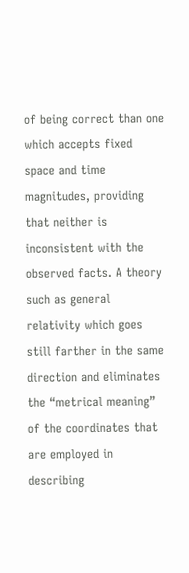of being correct than one which accepts fixed space and time magnitudes, providing that neither is inconsistent with the observed facts. A theory such as general relativity which goes still farther in the same direction and eliminates the “metrical meaning” of the coordinates that are employed in describing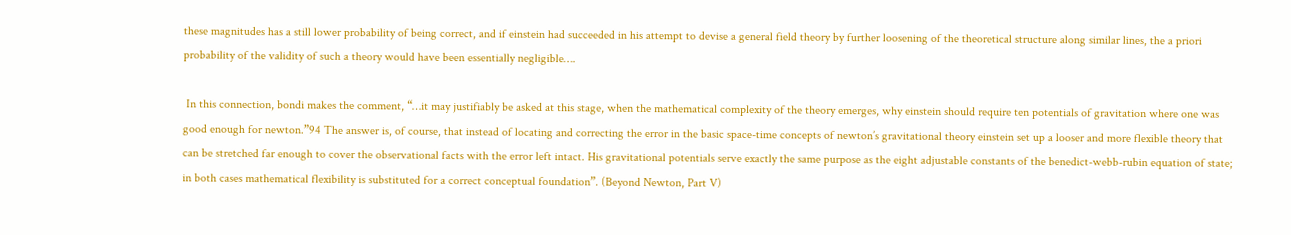these magnitudes has a still lower probability of being correct, and if einstein had succeeded in his attempt to devise a general field theory by further loosening of the theoretical structure along similar lines, the a priori probability of the validity of such a theory would have been essentially negligible….

 In this connection, bondi makes the comment, “…it may justifiably be asked at this stage, when the mathematical complexity of the theory emerges, why einstein should require ten potentials of gravitation where one was good enough for newton.”94 The answer is, of course, that instead of locating and correcting the error in the basic space-time concepts of newton’s gravitational theory einstein set up a looser and more flexible theory that can be stretched far enough to cover the observational facts with the error left intact. His gravitational potentials serve exactly the same purpose as the eight adjustable constants of the benedict-webb-rubin equation of state; in both cases mathematical flexibility is substituted for a correct conceptual foundation”. (Beyond Newton, Part V)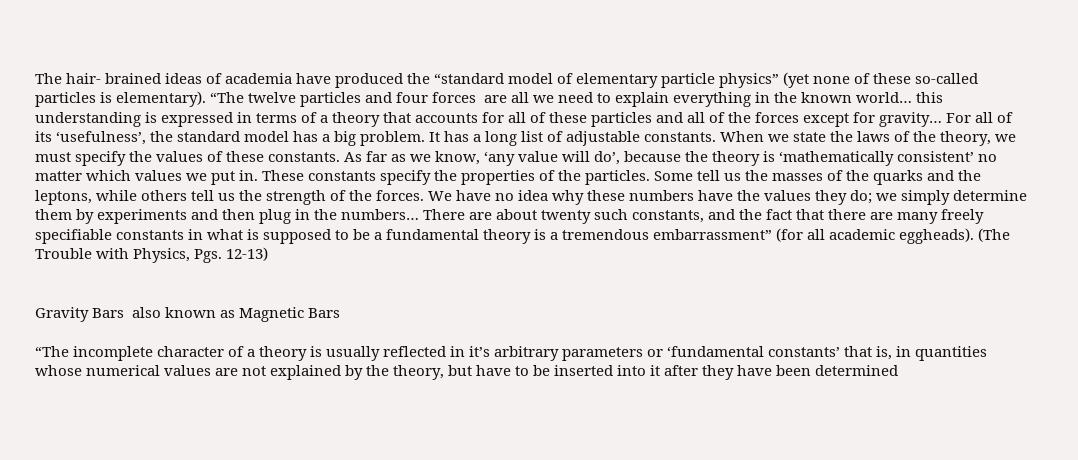The hair- brained ideas of academia have produced the “standard model of elementary particle physics” (yet none of these so-called particles is elementary). “The twelve particles and four forces  are all we need to explain everything in the known world… this understanding is expressed in terms of a theory that accounts for all of these particles and all of the forces except for gravity… For all of its ‘usefulness’, the standard model has a big problem. It has a long list of adjustable constants. When we state the laws of the theory, we must specify the values of these constants. As far as we know, ‘any value will do’, because the theory is ‘mathematically consistent’ no matter which values we put in. These constants specify the properties of the particles. Some tell us the masses of the quarks and the leptons, while others tell us the strength of the forces. We have no idea why these numbers have the values they do; we simply determine them by experiments and then plug in the numbers… There are about twenty such constants, and the fact that there are many freely specifiable constants in what is supposed to be a fundamental theory is a tremendous embarrassment” (for all academic eggheads). (The Trouble with Physics, Pgs. 12-13)


Gravity Bars  also known as Magnetic Bars

“The incomplete character of a theory is usually reflected in it’s arbitrary parameters or ‘fundamental constants’ that is, in quantities whose numerical values are not explained by the theory, but have to be inserted into it after they have been determined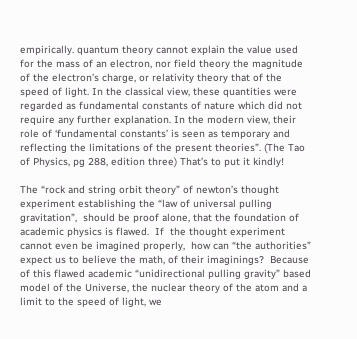empirically. quantum theory cannot explain the value used for the mass of an electron, nor field theory the magnitude of the electron’s charge, or relativity theory that of the speed of light. In the classical view, these quantities were regarded as fundamental constants of nature which did not require any further explanation. In the modern view, their role of ‘fundamental constants’ is seen as temporary and reflecting the limitations of the present theories”. (The Tao of Physics, pg 288, edition three) That’s to put it kindly!

The “rock and string orbit theory” of newton’s thought experiment establishing the “law of universal pulling gravitation”,  should be proof alone, that the foundation of academic physics is flawed.  If  the thought experiment cannot even be imagined properly,  how can “the authorities” expect us to believe the math, of their imaginings?  Because of this flawed academic “unidirectional pulling gravity” based model of the Universe, the nuclear theory of the atom and a limit to the speed of light, we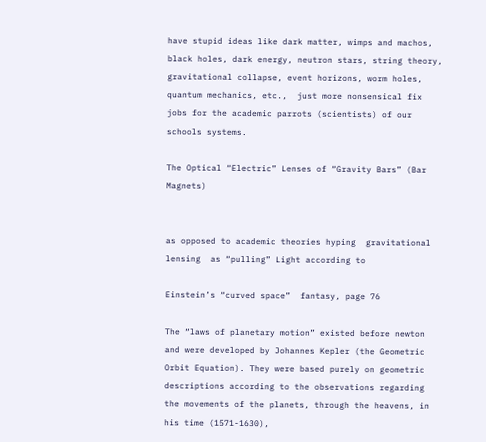have stupid ideas like dark matter, wimps and machos, black holes, dark energy, neutron stars, string theory, gravitational collapse, event horizons, worm holes, quantum mechanics, etc.,  just more nonsensical fix jobs for the academic parrots (scientists) of our schools systems.

The Optical “Electric” Lenses of “Gravity Bars” (Bar Magnets)


as opposed to academic theories hyping  gravitational lensing  as “pulling” Light according to

Einstein’s “curved space”  fantasy, page 76

The “laws of planetary motion” existed before newton and were developed by Johannes Kepler (the Geometric Orbit Equation). They were based purely on geometric descriptions according to the observations regarding the movements of the planets, through the heavens, in his time (1571-1630),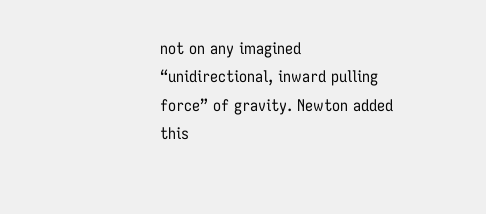not on any imagined “unidirectional, inward pulling force” of gravity. Newton added this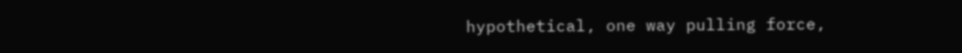hypothetical, one way pulling force,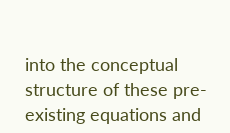into the conceptual structure of these pre-existing equations and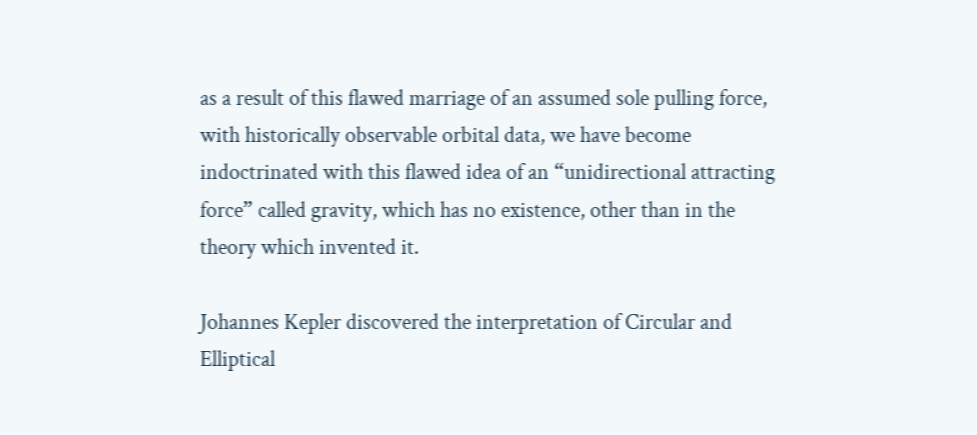as a result of this flawed marriage of an assumed sole pulling force, with historically observable orbital data, we have become indoctrinated with this flawed idea of an “unidirectional attracting force” called gravity, which has no existence, other than in the theory which invented it.

Johannes Kepler discovered the interpretation of Circular and Elliptical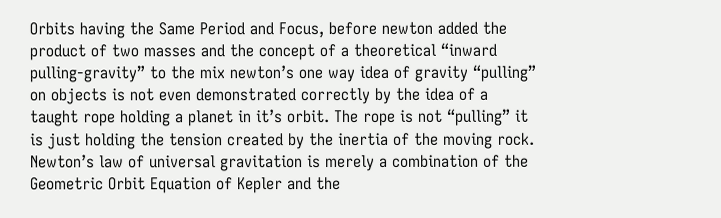Orbits having the Same Period and Focus, before newton added the product of two masses and the concept of a theoretical “inward pulling-gravity” to the mix newton’s one way idea of gravity “pulling” on objects is not even demonstrated correctly by the idea of a taught rope holding a planet in it’s orbit. The rope is not “pulling” it is just holding the tension created by the inertia of the moving rock. Newton’s law of universal gravitation is merely a combination of the Geometric Orbit Equation of Kepler and the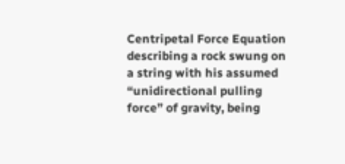Centripetal Force Equation describing a rock swung on a string with his assumed “unidirectional pulling force” of gravity, being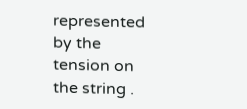represented by the tension on the string .